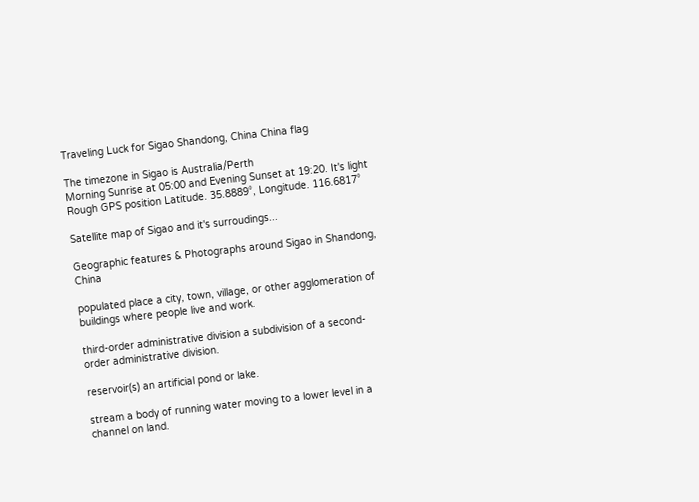Traveling Luck for Sigao Shandong, China China flag

The timezone in Sigao is Australia/Perth
Morning Sunrise at 05:00 and Evening Sunset at 19:20. It's light
Rough GPS position Latitude. 35.8889°, Longitude. 116.6817°

Satellite map of Sigao and it's surroudings...

Geographic features & Photographs around Sigao in Shandong, China

populated place a city, town, village, or other agglomeration of buildings where people live and work.

third-order administrative division a subdivision of a second-order administrative division.

reservoir(s) an artificial pond or lake.

stream a body of running water moving to a lower level in a channel on land.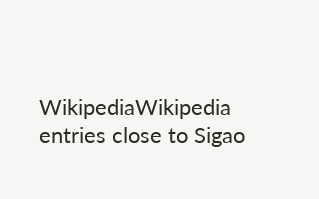WikipediaWikipedia entries close to Sigao